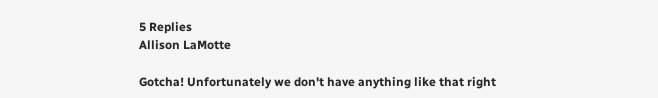5 Replies
Allison LaMotte

Gotcha! Unfortunately we don't have anything like that right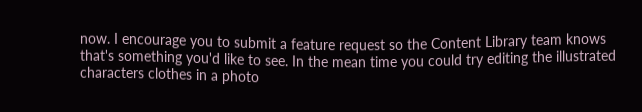now. I encourage you to submit a feature request so the Content Library team knows that's something you'd like to see. In the mean time you could try editing the illustrated characters clothes in a photo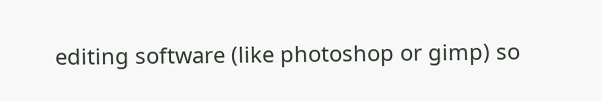editing software (like photoshop or gimp) so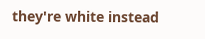they're white instead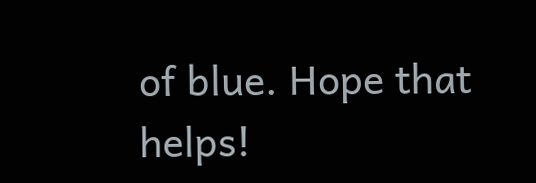of blue. Hope that helps!